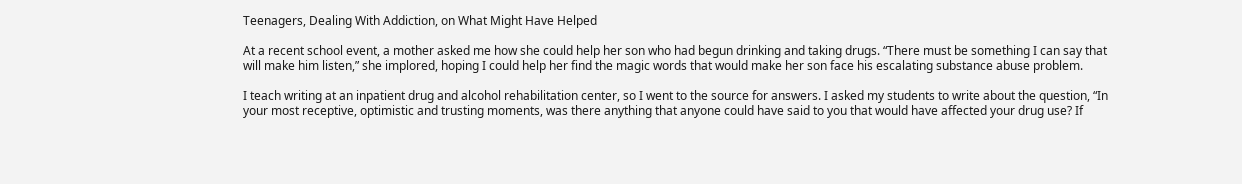Teenagers, Dealing With Addiction, on What Might Have Helped

At a recent school event, a mother asked me how she could help her son who had begun drinking and taking drugs. “There must be something I can say that will make him listen,” she implored, hoping I could help her find the magic words that would make her son face his escalating substance abuse problem.

I teach writing at an inpatient drug and alcohol rehabilitation center, so I went to the source for answers. I asked my students to write about the question, “In your most receptive, optimistic and trusting moments, was there anything that anyone could have said to you that would have affected your drug use? If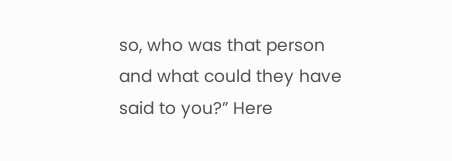so, who was that person and what could they have said to you?” Here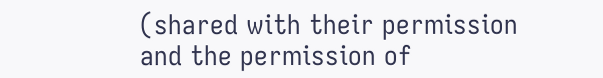(shared with their permission and the permission of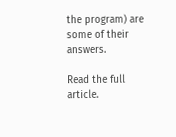the program) are some of their answers.

Read the full article.